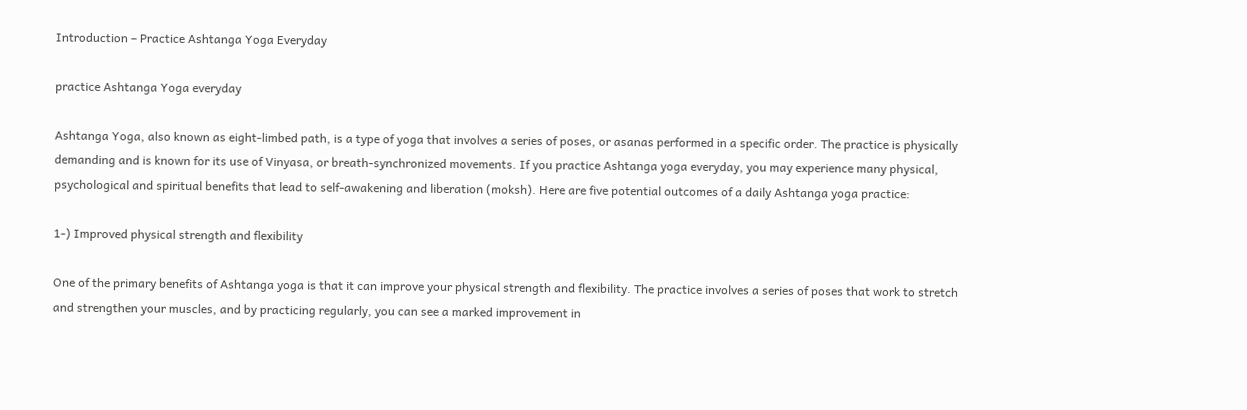Introduction – Practice Ashtanga Yoga Everyday

practice Ashtanga Yoga everyday

Ashtanga Yoga, also known as eight-limbed path, is a type of yoga that involves a series of poses, or asanas performed in a specific order. The practice is physically demanding and is known for its use of Vinyasa, or breath-synchronized movements. If you practice Ashtanga yoga everyday, you may experience many physical, psychological and spiritual benefits that lead to self-awakening and liberation (moksh). Here are five potential outcomes of a daily Ashtanga yoga practice:

1-) Improved physical strength and flexibility

One of the primary benefits of Ashtanga yoga is that it can improve your physical strength and flexibility. The practice involves a series of poses that work to stretch and strengthen your muscles, and by practicing regularly, you can see a marked improvement in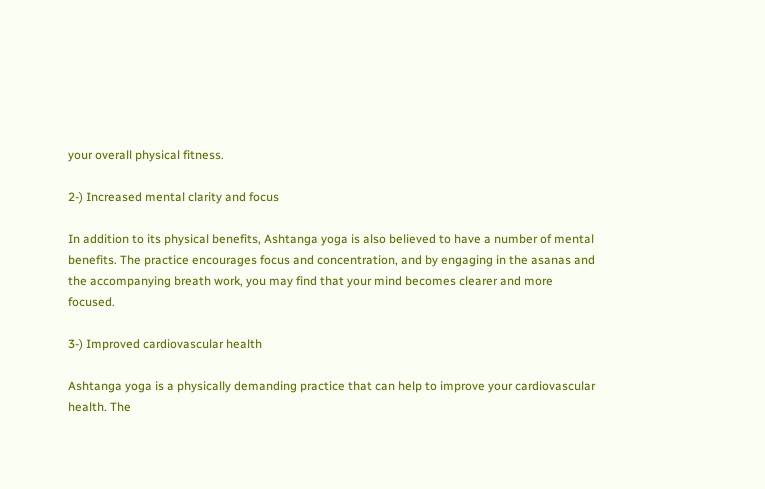your overall physical fitness.

2-) Increased mental clarity and focus

In addition to its physical benefits, Ashtanga yoga is also believed to have a number of mental benefits. The practice encourages focus and concentration, and by engaging in the asanas and the accompanying breath work, you may find that your mind becomes clearer and more focused.

3-) Improved cardiovascular health

Ashtanga yoga is a physically demanding practice that can help to improve your cardiovascular health. The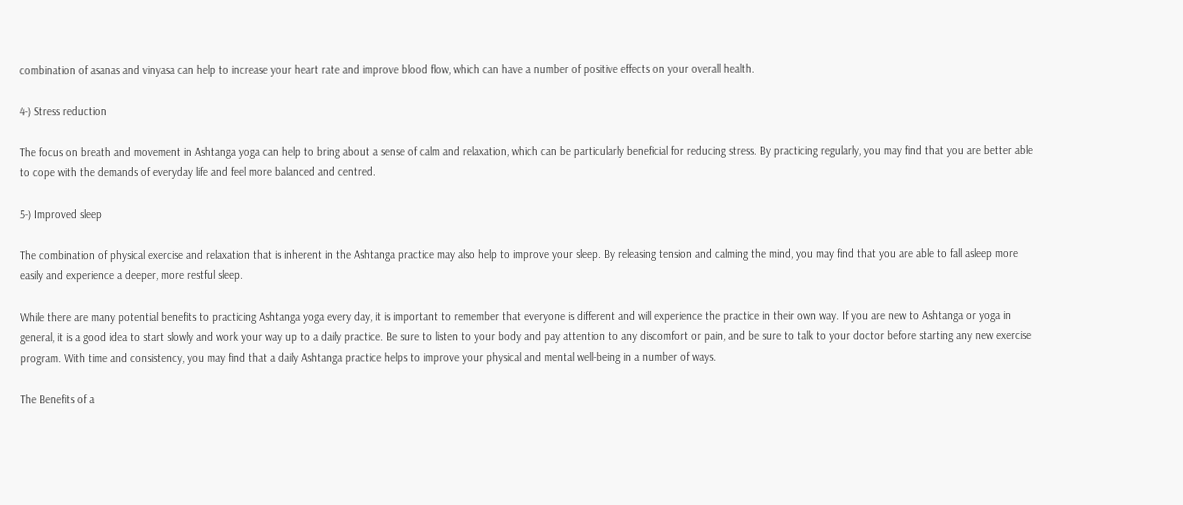combination of asanas and vinyasa can help to increase your heart rate and improve blood flow, which can have a number of positive effects on your overall health.

4-) Stress reduction

The focus on breath and movement in Ashtanga yoga can help to bring about a sense of calm and relaxation, which can be particularly beneficial for reducing stress. By practicing regularly, you may find that you are better able to cope with the demands of everyday life and feel more balanced and centred.

5-) Improved sleep

The combination of physical exercise and relaxation that is inherent in the Ashtanga practice may also help to improve your sleep. By releasing tension and calming the mind, you may find that you are able to fall asleep more easily and experience a deeper, more restful sleep.

While there are many potential benefits to practicing Ashtanga yoga every day, it is important to remember that everyone is different and will experience the practice in their own way. If you are new to Ashtanga or yoga in general, it is a good idea to start slowly and work your way up to a daily practice. Be sure to listen to your body and pay attention to any discomfort or pain, and be sure to talk to your doctor before starting any new exercise program. With time and consistency, you may find that a daily Ashtanga practice helps to improve your physical and mental well-being in a number of ways.

The Benefits of a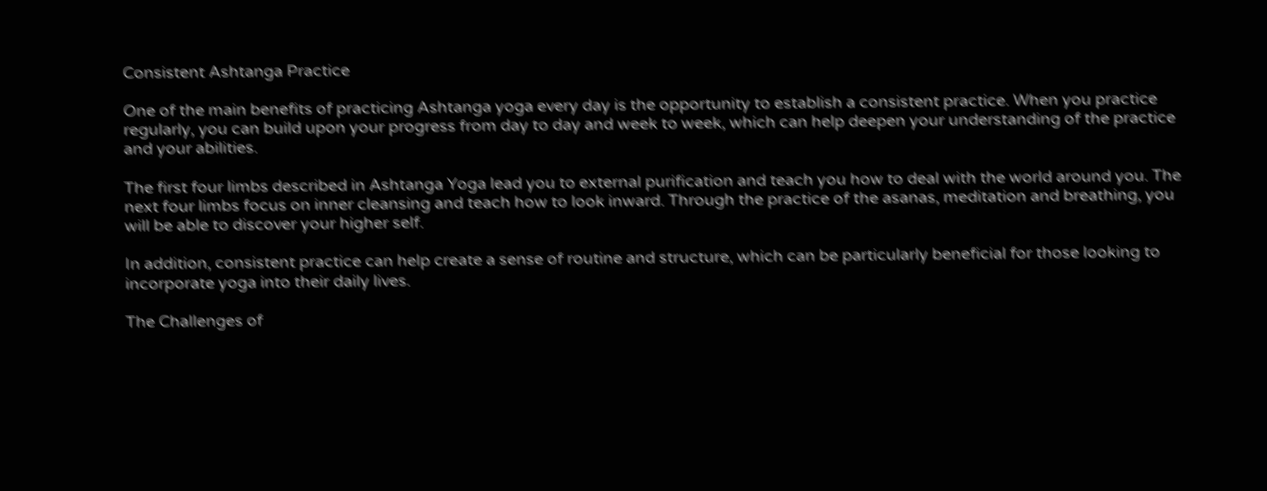Consistent Ashtanga Practice

One of the main benefits of practicing Ashtanga yoga every day is the opportunity to establish a consistent practice. When you practice regularly, you can build upon your progress from day to day and week to week, which can help deepen your understanding of the practice and your abilities.

The first four limbs described in Ashtanga Yoga lead you to external purification and teach you how to deal with the world around you. The next four limbs focus on inner cleansing and teach how to look inward. Through the practice of the asanas, meditation and breathing, you will be able to discover your higher self.

In addition, consistent practice can help create a sense of routine and structure, which can be particularly beneficial for those looking to incorporate yoga into their daily lives.

The Challenges of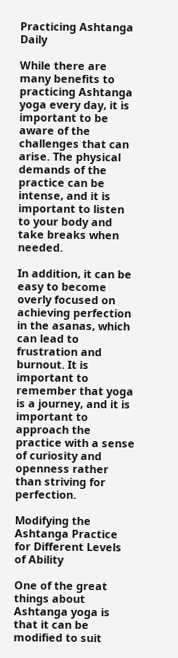Practicing Ashtanga Daily

While there are many benefits to practicing Ashtanga yoga every day, it is important to be aware of the challenges that can arise. The physical demands of the practice can be intense, and it is important to listen to your body and take breaks when needed.

In addition, it can be easy to become overly focused on achieving perfection in the asanas, which can lead to frustration and burnout. It is important to remember that yoga is a journey, and it is important to approach the practice with a sense of curiosity and openness rather than striving for perfection.

Modifying the Ashtanga Practice for Different Levels of Ability

One of the great things about Ashtanga yoga is that it can be modified to suit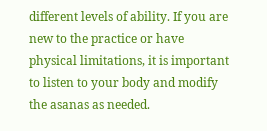different levels of ability. If you are new to the practice or have physical limitations, it is important to listen to your body and modify the asanas as needed.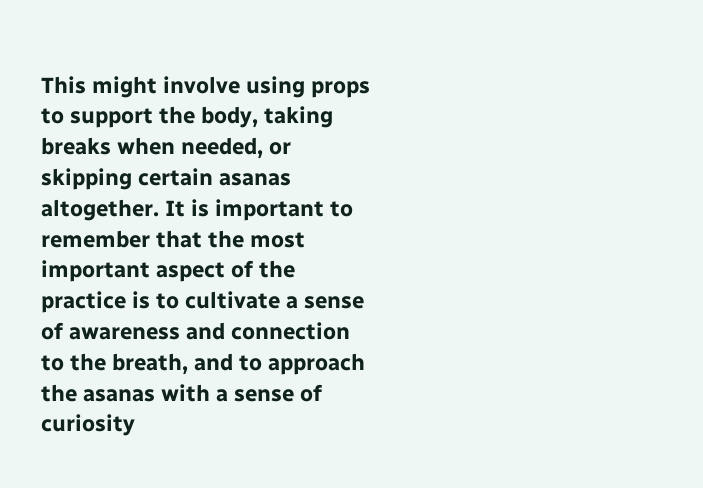This might involve using props to support the body, taking breaks when needed, or skipping certain asanas altogether. It is important to remember that the most important aspect of the practice is to cultivate a sense of awareness and connection to the breath, and to approach the asanas with a sense of curiosity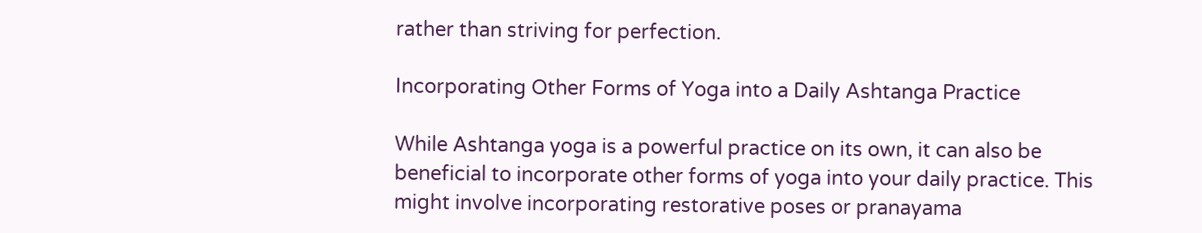rather than striving for perfection.

Incorporating Other Forms of Yoga into a Daily Ashtanga Practice

While Ashtanga yoga is a powerful practice on its own, it can also be beneficial to incorporate other forms of yoga into your daily practice. This might involve incorporating restorative poses or pranayama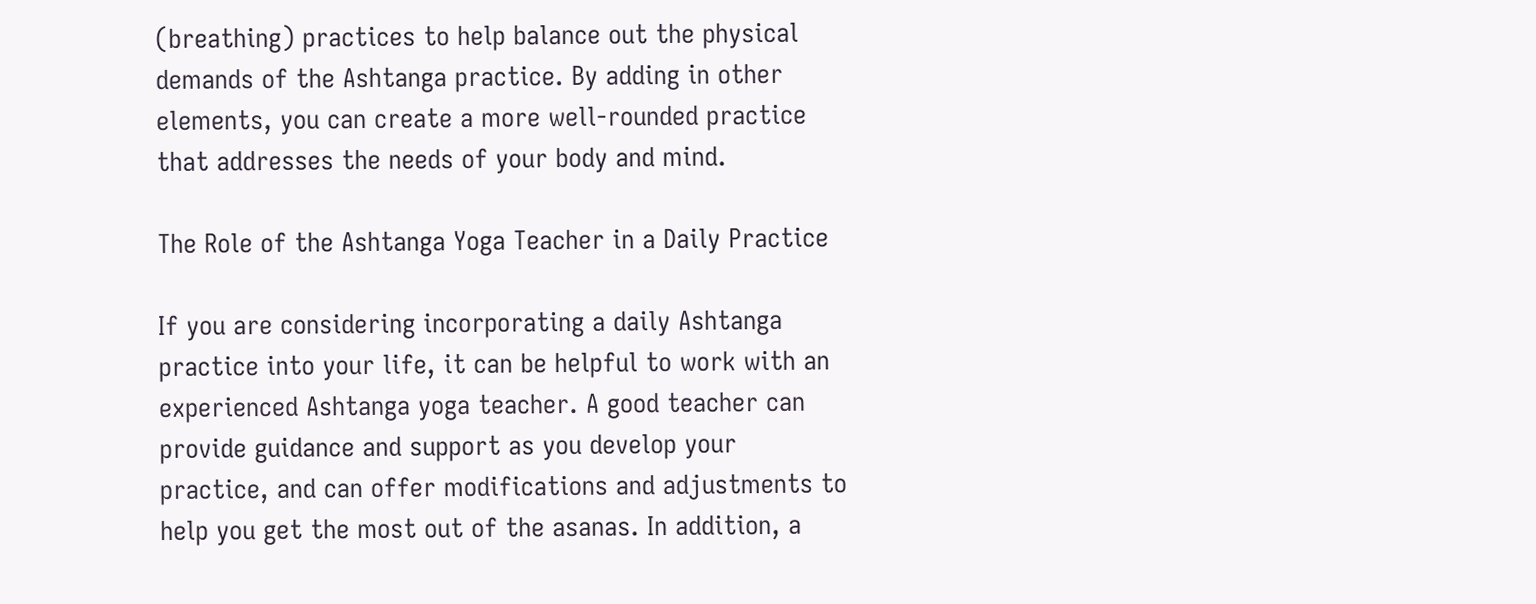(breathing) practices to help balance out the physical demands of the Ashtanga practice. By adding in other elements, you can create a more well-rounded practice that addresses the needs of your body and mind.

The Role of the Ashtanga Yoga Teacher in a Daily Practice

If you are considering incorporating a daily Ashtanga practice into your life, it can be helpful to work with an experienced Ashtanga yoga teacher. A good teacher can provide guidance and support as you develop your practice, and can offer modifications and adjustments to help you get the most out of the asanas. In addition, a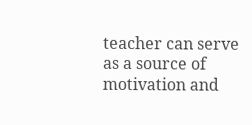teacher can serve as a source of motivation and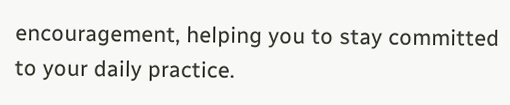encouragement, helping you to stay committed to your daily practice.